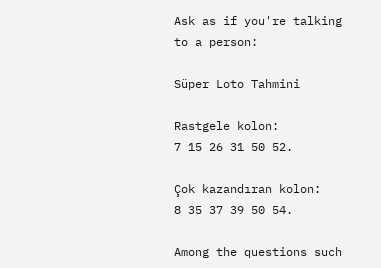Ask as if you're talking to a person:

Süper Loto Tahmini

Rastgele kolon:
7 15 26 31 50 52.

Çok kazandıran kolon:
8 35 37 39 50 54.

Among the questions such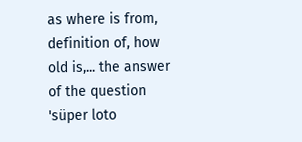as where is from, definition of, how old is,... the answer of the question 'süper loto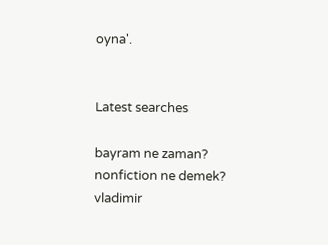oyna'.


Latest searches

bayram ne zaman?
nonfiction ne demek?
vladimir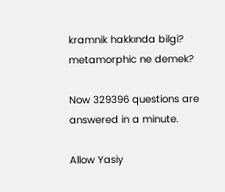kramnik hakkında bilgi?
metamorphic ne demek?

Now 329396 questions are answered in a minute.

Allow Yasiy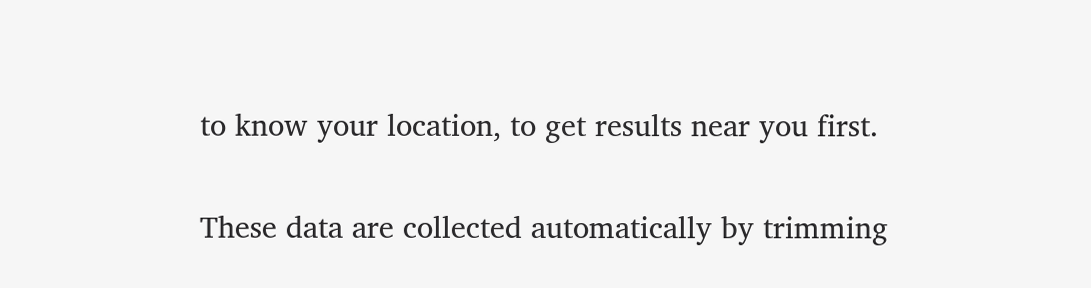to know your location, to get results near you first.

These data are collected automatically by trimming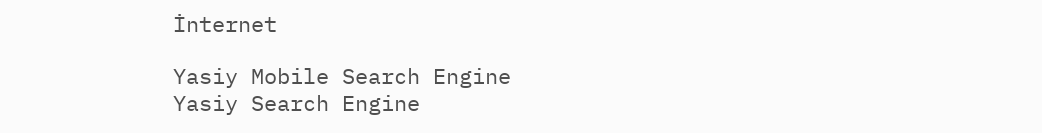İnternet

Yasiy Mobile Search Engine
Yasiy Search Engine